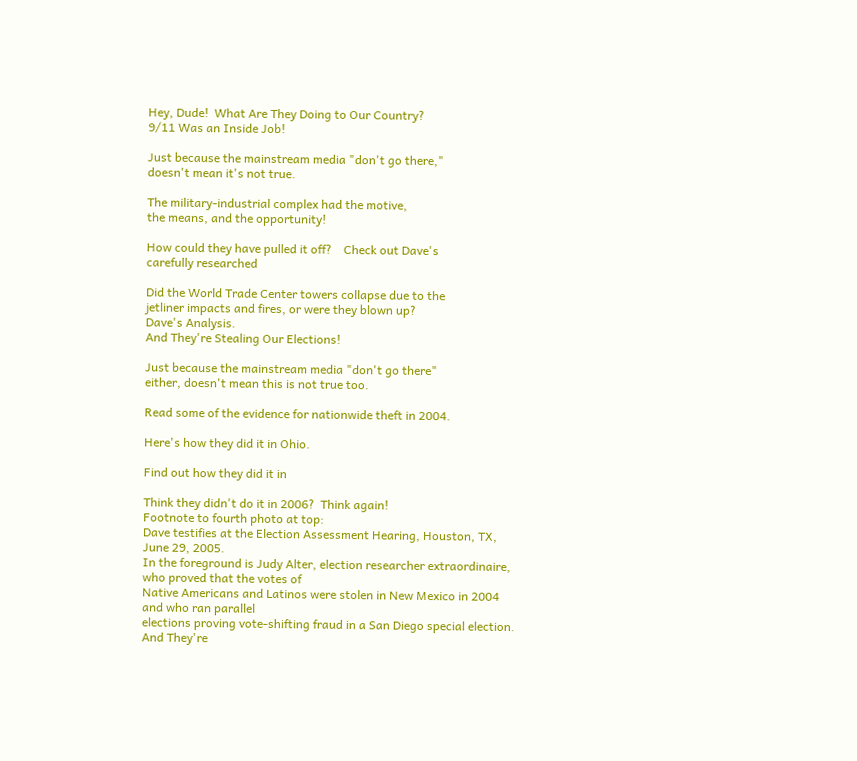Hey, Dude!  What Are They Doing to Our Country?
9/11 Was an Inside Job!

Just because the mainstream media "don't go there,"
doesn't mean it's not true.

The military-industrial complex had the motive,
the means, and the opportunity!

How could they have pulled it off?    Check out Dave's
carefully researched

Did the World Trade Center towers collapse due to the
jetliner impacts and fires, or were they blown up?
Dave's Analysis.
And They're Stealing Our Elections!

Just because the mainstream media "don't go there"
either, doesn't mean this is not true too.

Read some of the evidence for nationwide theft in 2004.

Here's how they did it in Ohio.

Find out how they did it in

Think they didn't do it in 2006?  Think again!
Footnote to fourth photo at top:
Dave testifies at the Election Assessment Hearing, Houston, TX, June 29, 2005.
In the foreground is Judy Alter, election researcher extraordinaire, who proved that the votes of
Native Americans and Latinos were stolen in New Mexico in 2004 and who ran parallel
elections proving vote-shifting fraud in a San Diego special election.
And They're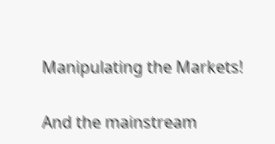Manipulating the Markets!

And the mainstream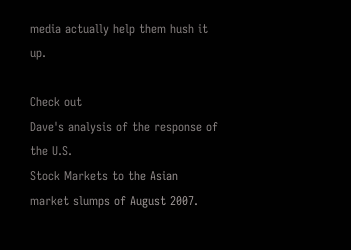media actually help them hush it up.

Check out
Dave's analysis of the response of the U.S.
Stock Markets to the Asian market slumps of August 2007.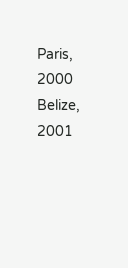Paris, 2000                                                      Belize, 2001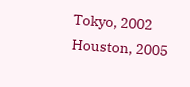Tokyo, 2002                                      Houston, 2005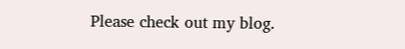Please check out my blog.